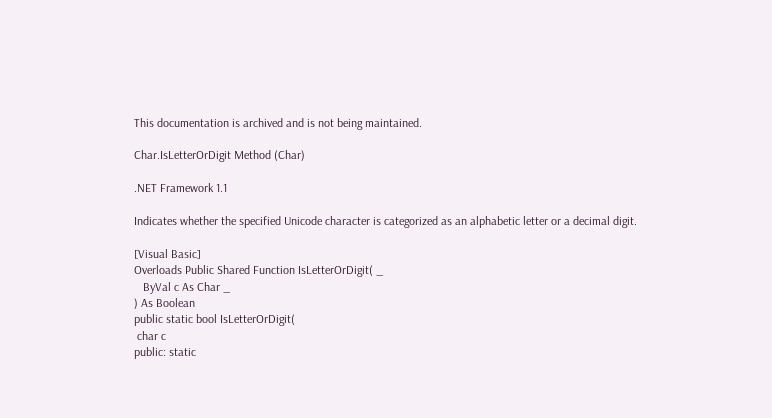This documentation is archived and is not being maintained.

Char.IsLetterOrDigit Method (Char)

.NET Framework 1.1

Indicates whether the specified Unicode character is categorized as an alphabetic letter or a decimal digit.

[Visual Basic]
Overloads Public Shared Function IsLetterOrDigit( _
   ByVal c As Char _
) As Boolean
public static bool IsLetterOrDigit(
 char c
public: static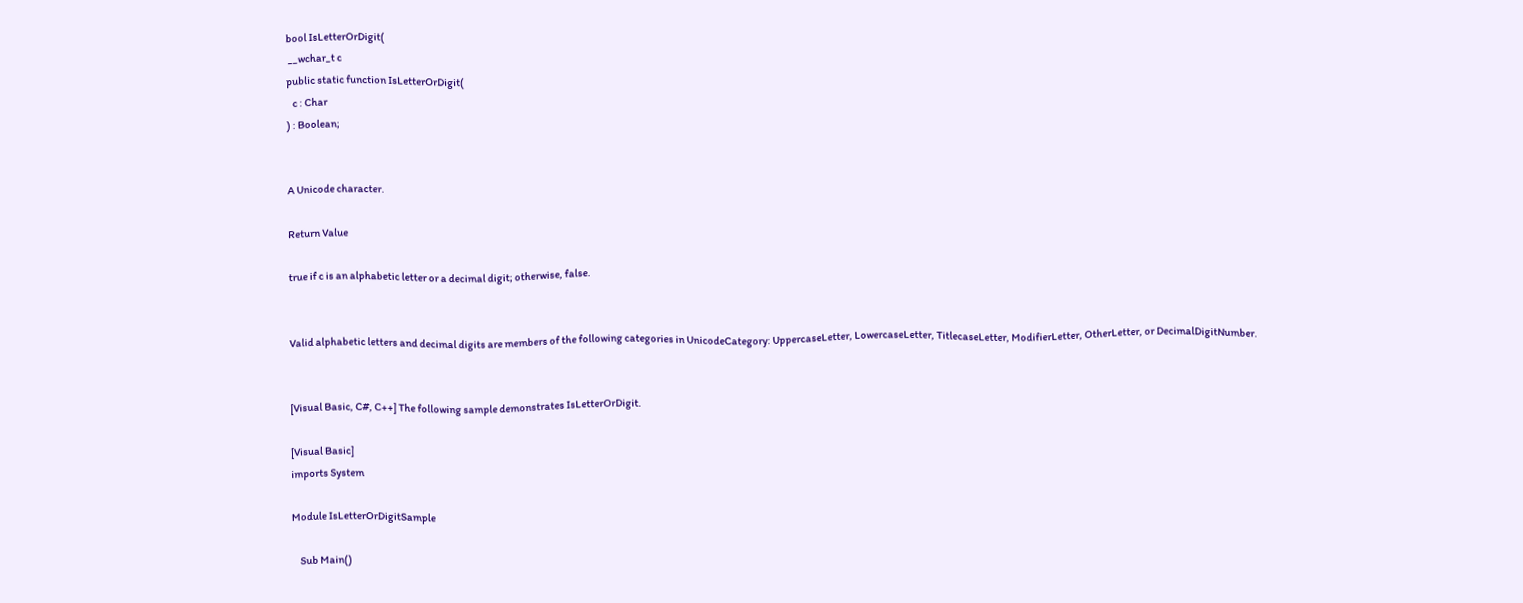bool IsLetterOrDigit(
 __wchar_t c
public static function IsLetterOrDigit(
   c : Char
) : Boolean;


A Unicode character.

Return Value

true if c is an alphabetic letter or a decimal digit; otherwise, false.


Valid alphabetic letters and decimal digits are members of the following categories in UnicodeCategory: UppercaseLetter, LowercaseLetter, TitlecaseLetter, ModifierLetter, OtherLetter, or DecimalDigitNumber.


[Visual Basic, C#, C++] The following sample demonstrates IsLetterOrDigit.

[Visual Basic]
imports System

Module IsLetterOrDigitSample

    Sub Main()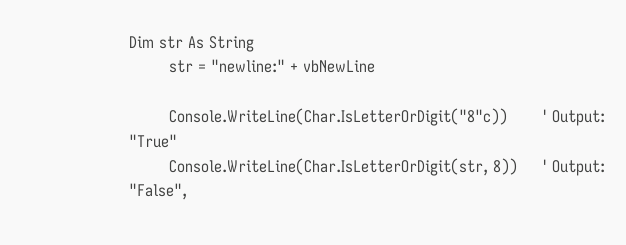Dim str As String
        str = "newline:" + vbNewLine

        Console.WriteLine(Char.IsLetterOrDigit("8"c))       ' Output: "True"
        Console.WriteLine(Char.IsLetterOrDigit(str, 8))     ' Output: "False",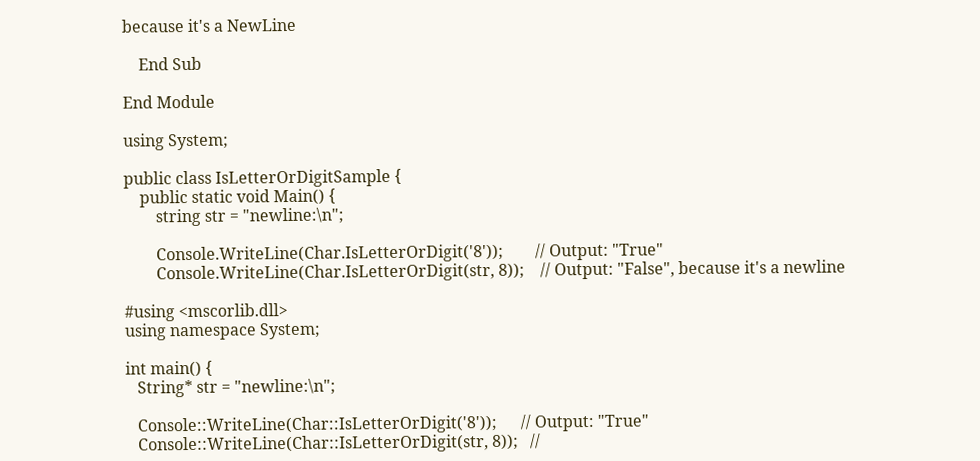because it's a NewLine

    End Sub

End Module

using System;

public class IsLetterOrDigitSample {
    public static void Main() {
        string str = "newline:\n";

        Console.WriteLine(Char.IsLetterOrDigit('8'));        // Output: "True"
        Console.WriteLine(Char.IsLetterOrDigit(str, 8));    // Output: "False", because it's a newline

#using <mscorlib.dll>
using namespace System;

int main() {
   String* str = "newline:\n";

   Console::WriteLine(Char::IsLetterOrDigit('8'));      // Output: "True"
   Console::WriteLine(Char::IsLetterOrDigit(str, 8));   //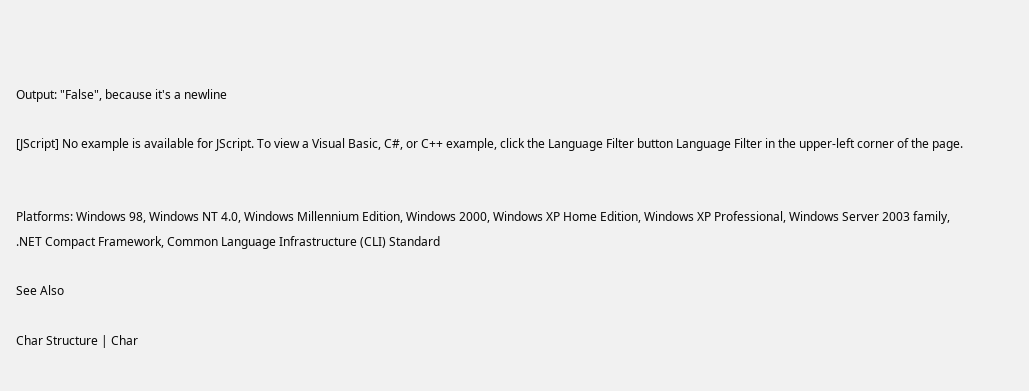Output: "False", because it's a newline

[JScript] No example is available for JScript. To view a Visual Basic, C#, or C++ example, click the Language Filter button Language Filter in the upper-left corner of the page.


Platforms: Windows 98, Windows NT 4.0, Windows Millennium Edition, Windows 2000, Windows XP Home Edition, Windows XP Professional, Windows Server 2003 family, .NET Compact Framework, Common Language Infrastructure (CLI) Standard

See Also

Char Structure | Char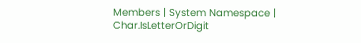Members | System Namespace | Char.IsLetterOrDigit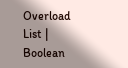Overload List | Boolean